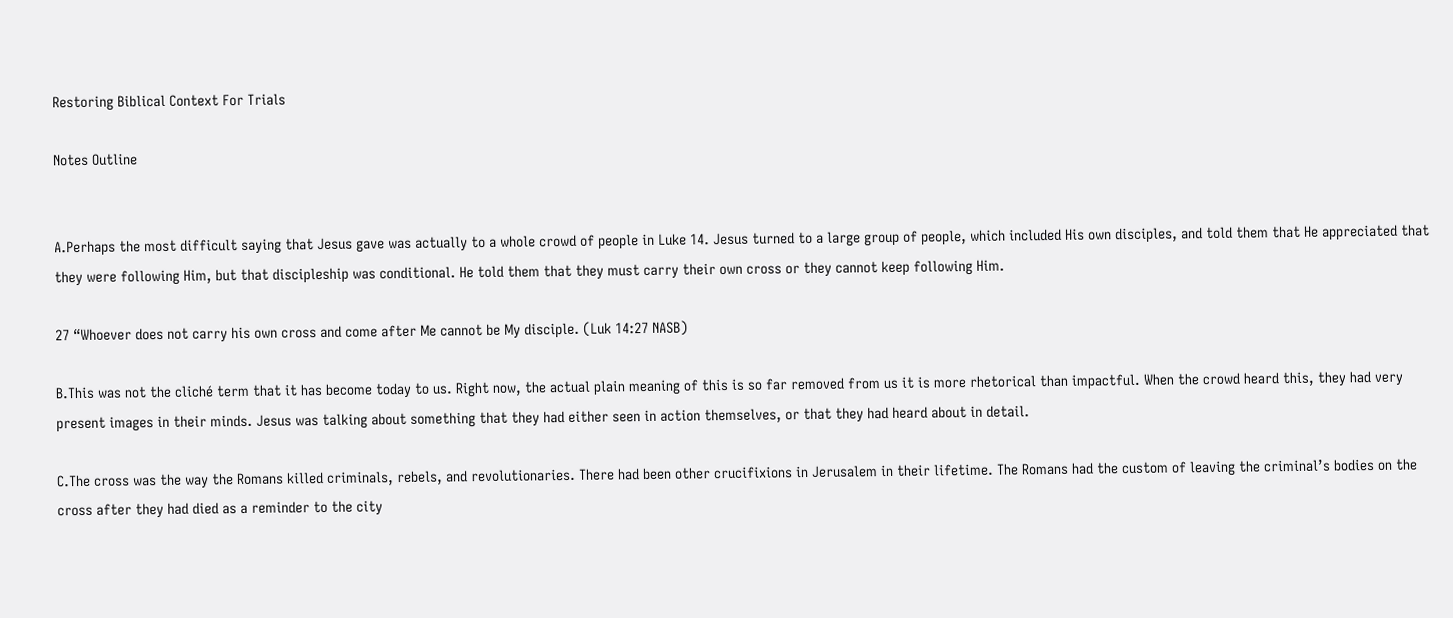Restoring Biblical Context For Trials

Notes Outline


A.Perhaps the most difficult saying that Jesus gave was actually to a whole crowd of people in Luke 14. Jesus turned to a large group of people, which included His own disciples, and told them that He appreciated that they were following Him, but that discipleship was conditional. He told them that they must carry their own cross or they cannot keep following Him.

27 “Whoever does not carry his own cross and come after Me cannot be My disciple. (Luk 14:27 NASB)

B.This was not the cliché term that it has become today to us. Right now, the actual plain meaning of this is so far removed from us it is more rhetorical than impactful. When the crowd heard this, they had very present images in their minds. Jesus was talking about something that they had either seen in action themselves, or that they had heard about in detail.

C.The cross was the way the Romans killed criminals, rebels, and revolutionaries. There had been other crucifixions in Jerusalem in their lifetime. The Romans had the custom of leaving the criminal’s bodies on the cross after they had died as a reminder to the city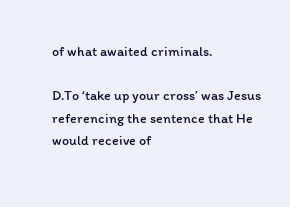of what awaited criminals.

D.To ‘take up your cross’ was Jesus referencing the sentence that He would receive of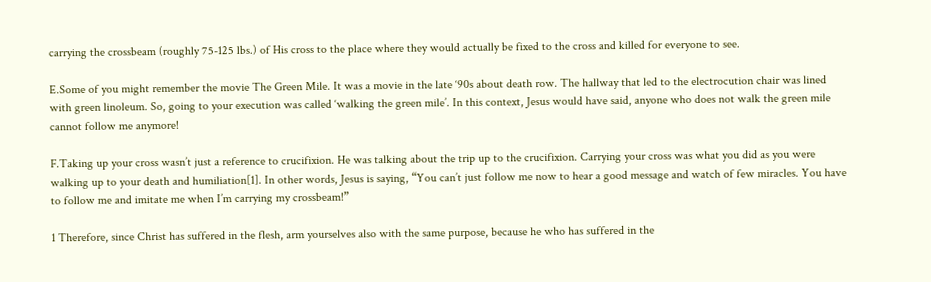carrying the crossbeam (roughly 75-125 lbs.) of His cross to the place where they would actually be fixed to the cross and killed for everyone to see.

E.Some of you might remember the movie The Green Mile. It was a movie in the late ‘90s about death row. The hallway that led to the electrocution chair was lined with green linoleum. So, going to your execution was called ‘walking the green mile’. In this context, Jesus would have said, anyone who does not walk the green mile cannot follow me anymore!

F.Taking up your cross wasn’t just a reference to crucifixion. He was talking about the trip up to the crucifixion. Carrying your cross was what you did as you were walking up to your death and humiliation[1]. In other words, Jesus is saying, “You can’t just follow me now to hear a good message and watch of few miracles. You have to follow me and imitate me when I’m carrying my crossbeam!”

1 Therefore, since Christ has suffered in the flesh, arm yourselves also with the same purpose, because he who has suffered in the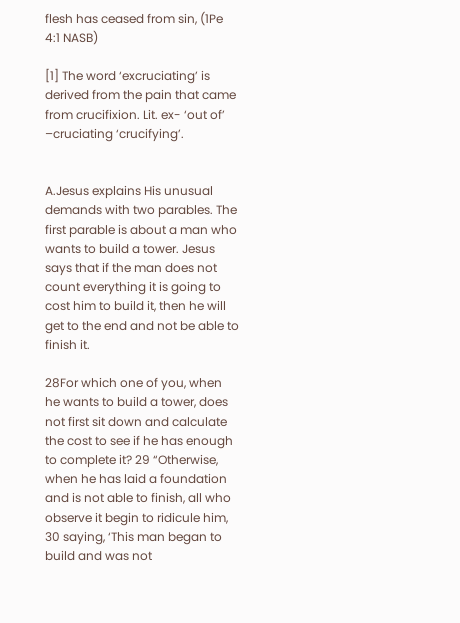flesh has ceased from sin, (1Pe 4:1 NASB)

[1] The word ‘excruciating’ is derived from the pain that came from crucifixion. Lit. ex- ‘out of’ –cruciating ‘crucifying’.


A.Jesus explains His unusual demands with two parables. The first parable is about a man who wants to build a tower. Jesus says that if the man does not count everything it is going to cost him to build it, then he will get to the end and not be able to finish it.

28For which one of you, when he wants to build a tower, does not first sit down and calculate the cost to see if he has enough to complete it? 29 “Otherwise, when he has laid a foundation and is not able to finish, all who observe it begin to ridicule him, 30 saying, ‘This man began to build and was not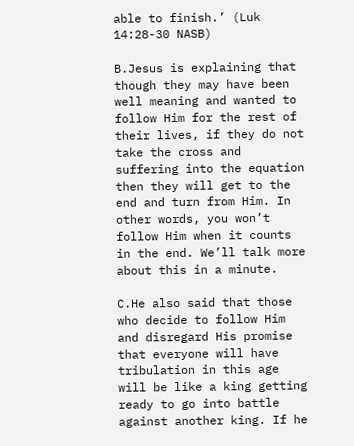able to finish.’ (Luk 14:28-30 NASB)

B.Jesus is explaining that though they may have been well meaning and wanted to follow Him for the rest of their lives, if they do not take the cross and suffering into the equation then they will get to the end and turn from Him. In other words, you won’t follow Him when it counts in the end. We’ll talk more about this in a minute.

C.He also said that those who decide to follow Him and disregard His promise that everyone will have tribulation in this age will be like a king getting ready to go into battle against another king. If he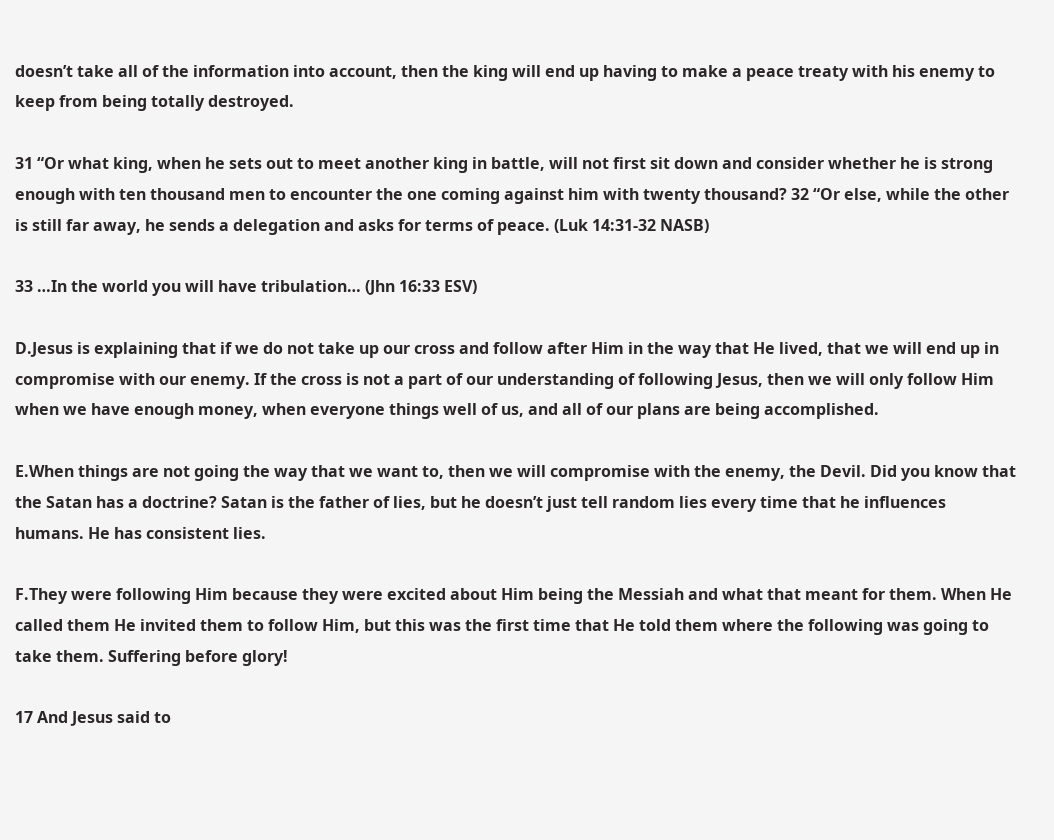doesn’t take all of the information into account, then the king will end up having to make a peace treaty with his enemy to keep from being totally destroyed.

31 “Or what king, when he sets out to meet another king in battle, will not first sit down and consider whether he is strong enough with ten thousand men to encounter the one coming against him with twenty thousand? 32 “Or else, while the other is still far away, he sends a delegation and asks for terms of peace. (Luk 14:31-32 NASB)

33 …In the world you will have tribulation… (Jhn 16:33 ESV)

D.Jesus is explaining that if we do not take up our cross and follow after Him in the way that He lived, that we will end up in compromise with our enemy. If the cross is not a part of our understanding of following Jesus, then we will only follow Him when we have enough money, when everyone things well of us, and all of our plans are being accomplished.

E.When things are not going the way that we want to, then we will compromise with the enemy, the Devil. Did you know that the Satan has a doctrine? Satan is the father of lies, but he doesn’t just tell random lies every time that he influences humans. He has consistent lies.

F.They were following Him because they were excited about Him being the Messiah and what that meant for them. When He called them He invited them to follow Him, but this was the first time that He told them where the following was going to take them. Suffering before glory!

17 And Jesus said to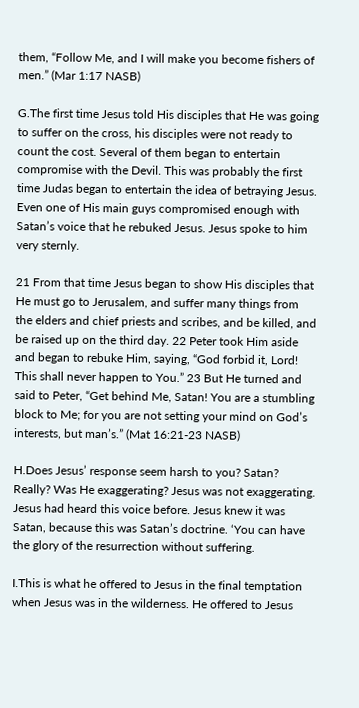them, “Follow Me, and I will make you become fishers of men.” (Mar 1:17 NASB)

G.The first time Jesus told His disciples that He was going to suffer on the cross, his disciples were not ready to count the cost. Several of them began to entertain compromise with the Devil. This was probably the first time Judas began to entertain the idea of betraying Jesus. Even one of His main guys compromised enough with Satan’s voice that he rebuked Jesus. Jesus spoke to him very sternly.

21 From that time Jesus began to show His disciples that He must go to Jerusalem, and suffer many things from the elders and chief priests and scribes, and be killed, and be raised up on the third day. 22 Peter took Him aside and began to rebuke Him, saying, “God forbid it, Lord! This shall never happen to You.” 23 But He turned and said to Peter, “Get behind Me, Satan! You are a stumbling block to Me; for you are not setting your mind on God’s interests, but man’s.” (Mat 16:21-23 NASB)

H.Does Jesus’ response seem harsh to you? Satan? Really? Was He exaggerating? Jesus was not exaggerating. Jesus had heard this voice before. Jesus knew it was Satan, because this was Satan’s doctrine. ‘You can have the glory of the resurrection without suffering.

I.This is what he offered to Jesus in the final temptation when Jesus was in the wilderness. He offered to Jesus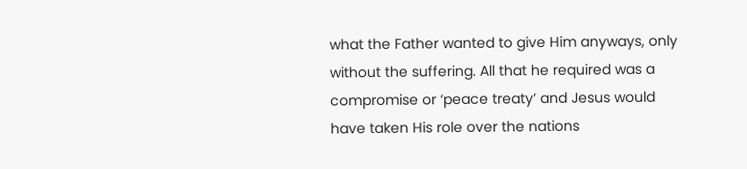what the Father wanted to give Him anyways, only without the suffering. All that he required was a compromise or ‘peace treaty’ and Jesus would have taken His role over the nations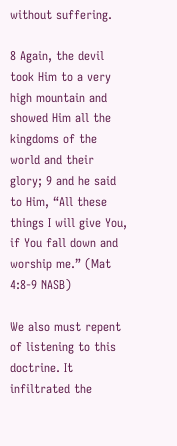without suffering.

8 Again, the devil took Him to a very high mountain and showed Him all the kingdoms of the world and their glory; 9 and he said to Him, “All these things I will give You, if You fall down and worship me.” (Mat 4:8-9 NASB)

We also must repent of listening to this doctrine. It infiltrated the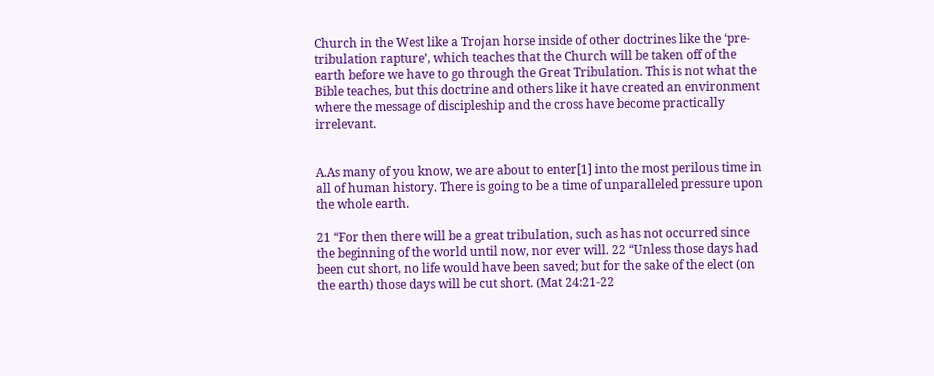Church in the West like a Trojan horse inside of other doctrines like the ‘pre-tribulation rapture’, which teaches that the Church will be taken off of the earth before we have to go through the Great Tribulation. This is not what the Bible teaches, but this doctrine and others like it have created an environment where the message of discipleship and the cross have become practically irrelevant.


A.As many of you know, we are about to enter[1] into the most perilous time in all of human history. There is going to be a time of unparalleled pressure upon the whole earth.

21 “For then there will be a great tribulation, such as has not occurred since the beginning of the world until now, nor ever will. 22 “Unless those days had been cut short, no life would have been saved; but for the sake of the elect (on the earth) those days will be cut short. (Mat 24:21-22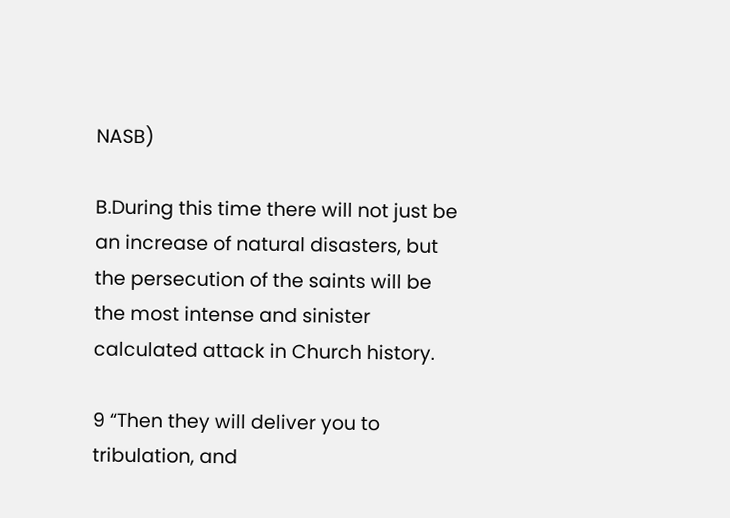NASB)

B.During this time there will not just be an increase of natural disasters, but the persecution of the saints will be the most intense and sinister calculated attack in Church history.

9 “Then they will deliver you to tribulation, and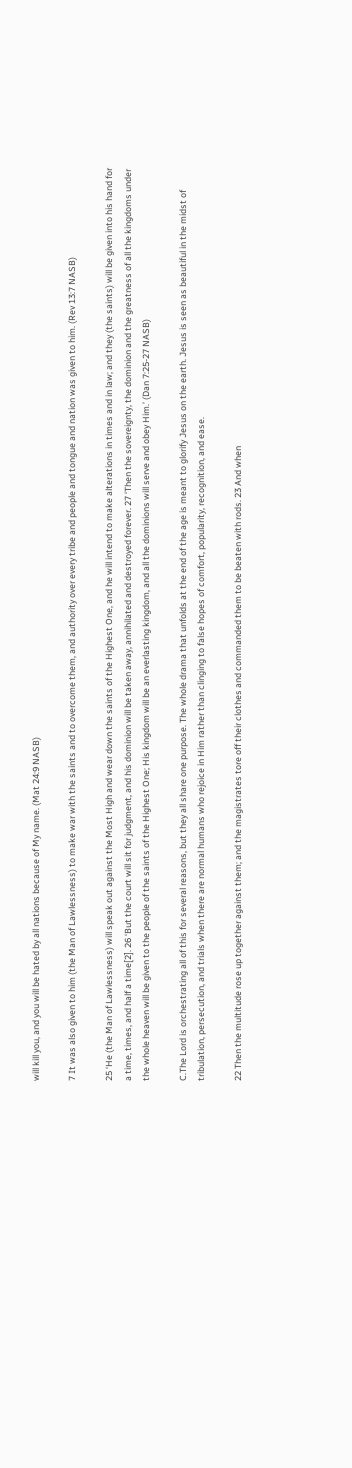will kill you, and you will be hated by all nations because of My name. (Mat 24:9 NASB)

7 It was also given to him (the Man of Lawlessness) to make war with the saints and to overcome them, and authority over every tribe and people and tongue and nation was given to him. (Rev 13:7 NASB)

25 ‘He (the Man of Lawlessness) will speak out against the Most High and wear down the saints of the Highest One, and he will intend to make alterations in times and in law; and they (the saints) will be given into his hand for a time, times, and half a time[2]. 26 ‘But the court will sit for judgment, and his dominion will be taken away, annihilated and destroyed forever. 27 ‘Then the sovereignty, the dominion and the greatness of all the kingdoms under the whole heaven will be given to the people of the saints of the Highest One; His kingdom will be an everlasting kingdom, and all the dominions will serve and obey Him.’ (Dan 7:25-27 NASB)

C.The Lord is orchestrating all of this for several reasons, but they all share one purpose. The whole drama that unfolds at the end of the age is meant to glorify Jesus on the earth. Jesus is seen as beautiful in the midst of tribulation, persecution, and trials when there are normal humans who rejoice in Him rather than clinging to false hopes of comfort, popularity, recognition, and ease.

22 Then the multitude rose up together against them; and the magistrates tore off their clothes and commanded them to be beaten with rods. 23 And when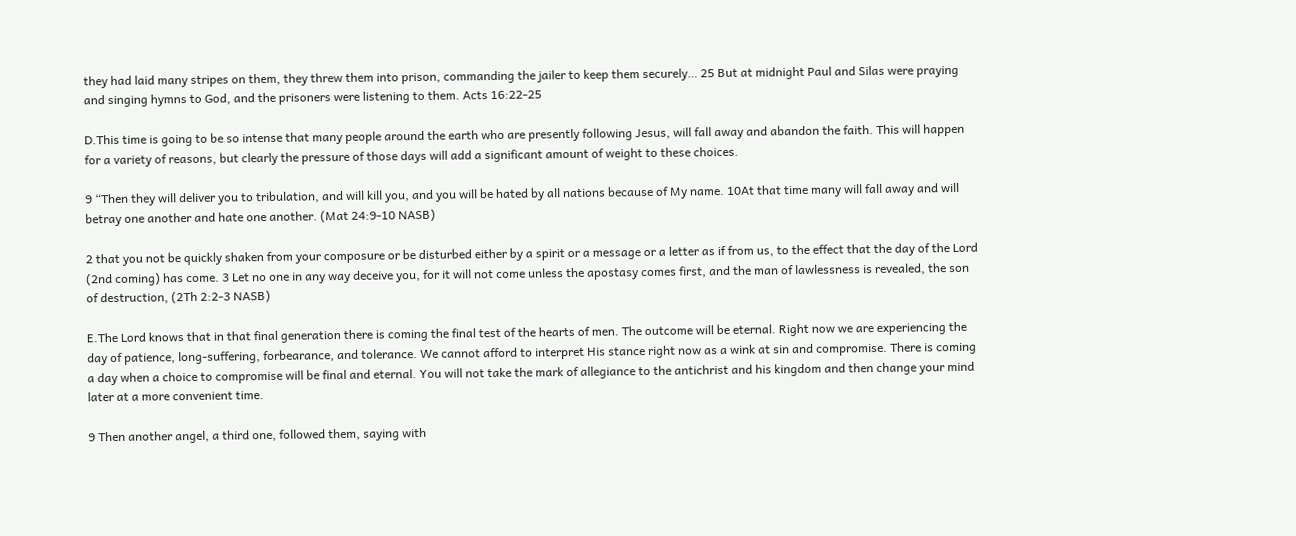they had laid many stripes on them, they threw them into prison, commanding the jailer to keep them securely… 25 But at midnight Paul and Silas were praying and singing hymns to God, and the prisoners were listening to them. Acts 16:22-25

D.This time is going to be so intense that many people around the earth who are presently following Jesus, will fall away and abandon the faith. This will happen for a variety of reasons, but clearly the pressure of those days will add a significant amount of weight to these choices.

9 “Then they will deliver you to tribulation, and will kill you, and you will be hated by all nations because of My name. 10At that time many will fall away and will betray one another and hate one another. (Mat 24:9-10 NASB)

2 that you not be quickly shaken from your composure or be disturbed either by a spirit or a message or a letter as if from us, to the effect that the day of the Lord (2nd coming) has come. 3 Let no one in any way deceive you, for it will not come unless the apostasy comes first, and the man of lawlessness is revealed, the son of destruction, (2Th 2:2-3 NASB)

E.The Lord knows that in that final generation there is coming the final test of the hearts of men. The outcome will be eternal. Right now we are experiencing the day of patience, long-suffering, forbearance, and tolerance. We cannot afford to interpret His stance right now as a wink at sin and compromise. There is coming a day when a choice to compromise will be final and eternal. You will not take the mark of allegiance to the antichrist and his kingdom and then change your mind later at a more convenient time.

9 Then another angel, a third one, followed them, saying with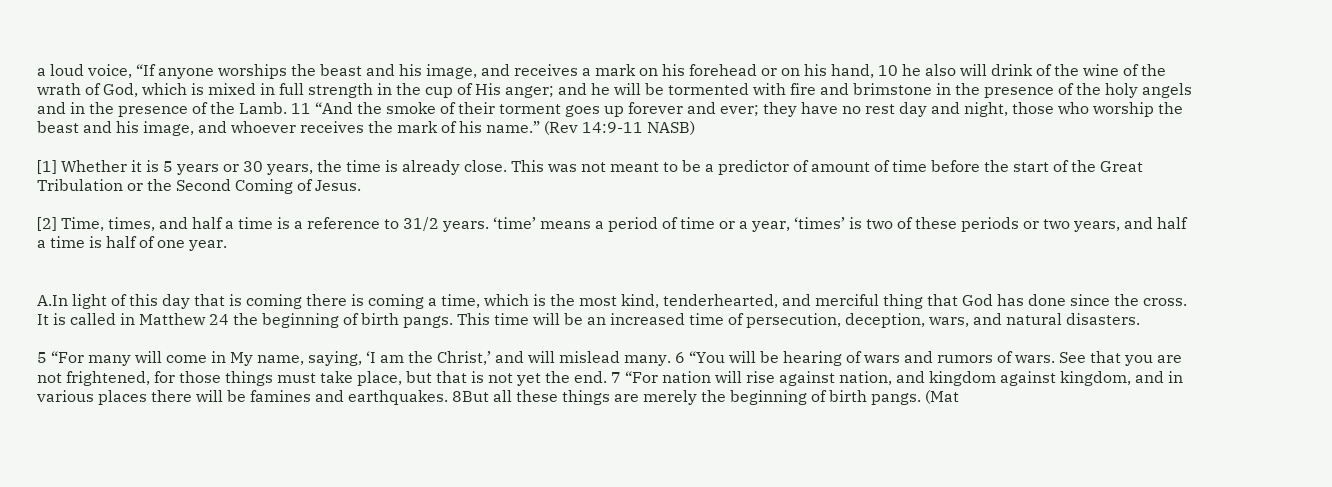a loud voice, “If anyone worships the beast and his image, and receives a mark on his forehead or on his hand, 10 he also will drink of the wine of the wrath of God, which is mixed in full strength in the cup of His anger; and he will be tormented with fire and brimstone in the presence of the holy angels and in the presence of the Lamb. 11 “And the smoke of their torment goes up forever and ever; they have no rest day and night, those who worship the beast and his image, and whoever receives the mark of his name.” (Rev 14:9-11 NASB)

[1] Whether it is 5 years or 30 years, the time is already close. This was not meant to be a predictor of amount of time before the start of the Great Tribulation or the Second Coming of Jesus.

[2] Time, times, and half a time is a reference to 31/2 years. ‘time’ means a period of time or a year, ‘times’ is two of these periods or two years, and half a time is half of one year.


A.In light of this day that is coming there is coming a time, which is the most kind, tenderhearted, and merciful thing that God has done since the cross. It is called in Matthew 24 the beginning of birth pangs. This time will be an increased time of persecution, deception, wars, and natural disasters.

5 “For many will come in My name, saying, ‘I am the Christ,’ and will mislead many. 6 “You will be hearing of wars and rumors of wars. See that you are not frightened, for those things must take place, but that is not yet the end. 7 “For nation will rise against nation, and kingdom against kingdom, and in various places there will be famines and earthquakes. 8But all these things are merely the beginning of birth pangs. (Mat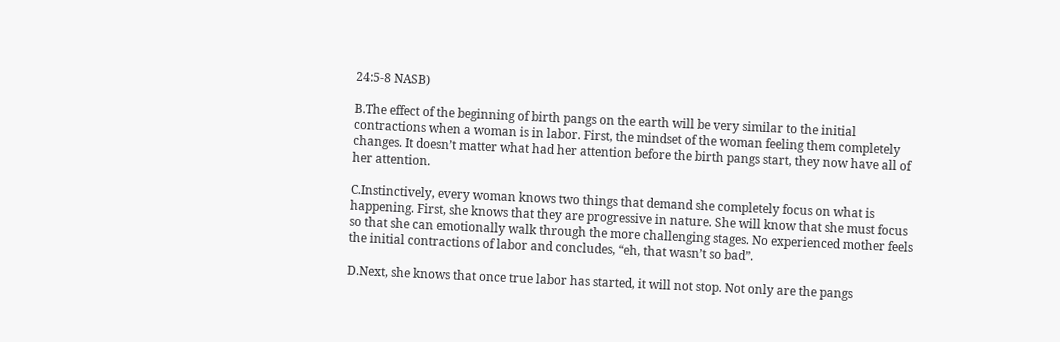24:5-8 NASB)

B.The effect of the beginning of birth pangs on the earth will be very similar to the initial contractions when a woman is in labor. First, the mindset of the woman feeling them completely changes. It doesn’t matter what had her attention before the birth pangs start, they now have all of her attention.

C.Instinctively, every woman knows two things that demand she completely focus on what is happening. First, she knows that they are progressive in nature. She will know that she must focus so that she can emotionally walk through the more challenging stages. No experienced mother feels the initial contractions of labor and concludes, “eh, that wasn’t so bad”.

D.Next, she knows that once true labor has started, it will not stop. Not only are the pangs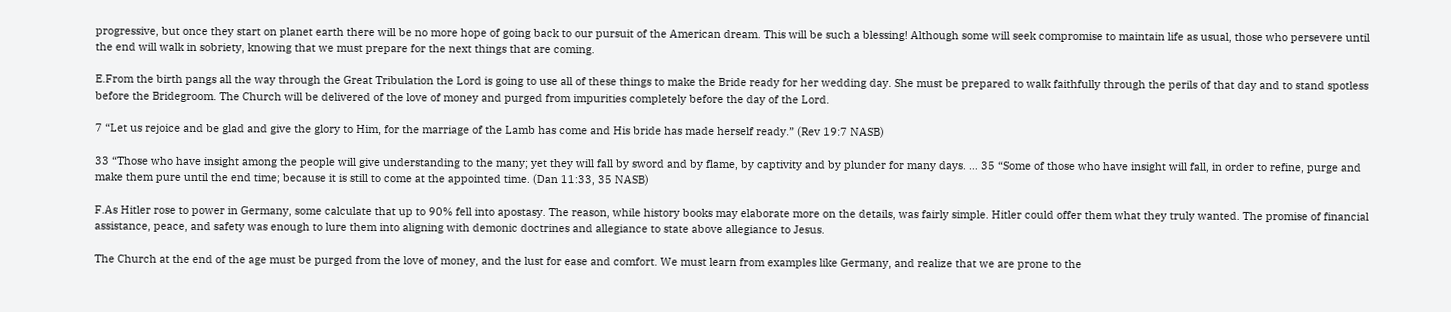progressive, but once they start on planet earth there will be no more hope of going back to our pursuit of the American dream. This will be such a blessing! Although some will seek compromise to maintain life as usual, those who persevere until the end will walk in sobriety, knowing that we must prepare for the next things that are coming.

E.From the birth pangs all the way through the Great Tribulation the Lord is going to use all of these things to make the Bride ready for her wedding day. She must be prepared to walk faithfully through the perils of that day and to stand spotless before the Bridegroom. The Church will be delivered of the love of money and purged from impurities completely before the day of the Lord.

7 “Let us rejoice and be glad and give the glory to Him, for the marriage of the Lamb has come and His bride has made herself ready.” (Rev 19:7 NASB)

33 “Those who have insight among the people will give understanding to the many; yet they will fall by sword and by flame, by captivity and by plunder for many days. … 35 “Some of those who have insight will fall, in order to refine, purge and make them pure until the end time; because it is still to come at the appointed time. (Dan 11:33, 35 NASB)

F.As Hitler rose to power in Germany, some calculate that up to 90% fell into apostasy. The reason, while history books may elaborate more on the details, was fairly simple. Hitler could offer them what they truly wanted. The promise of financial assistance, peace, and safety was enough to lure them into aligning with demonic doctrines and allegiance to state above allegiance to Jesus.

The Church at the end of the age must be purged from the love of money, and the lust for ease and comfort. We must learn from examples like Germany, and realize that we are prone to the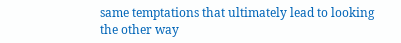same temptations that ultimately lead to looking the other way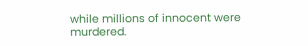while millions of innocent were murdered.